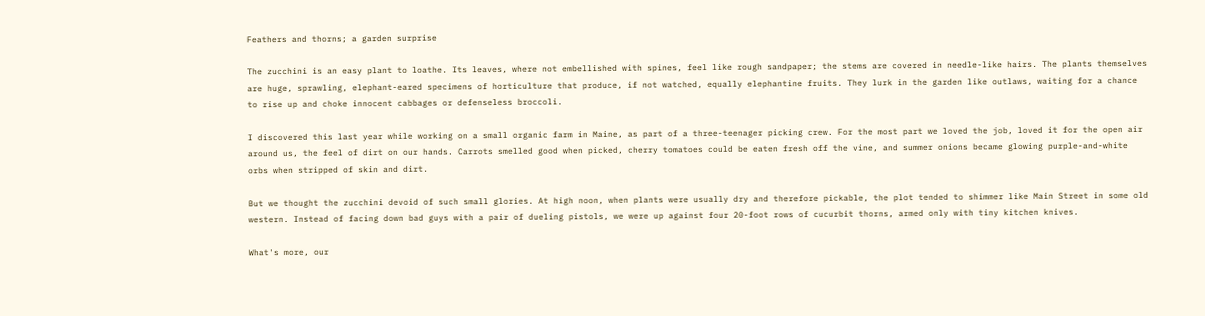Feathers and thorns; a garden surprise

The zucchini is an easy plant to loathe. Its leaves, where not embellished with spines, feel like rough sandpaper; the stems are covered in needle-like hairs. The plants themselves are huge, sprawling, elephant-eared specimens of horticulture that produce, if not watched, equally elephantine fruits. They lurk in the garden like outlaws, waiting for a chance to rise up and choke innocent cabbages or defenseless broccoli.

I discovered this last year while working on a small organic farm in Maine, as part of a three-teenager picking crew. For the most part we loved the job, loved it for the open air around us, the feel of dirt on our hands. Carrots smelled good when picked, cherry tomatoes could be eaten fresh off the vine, and summer onions became glowing purple-and-white orbs when stripped of skin and dirt.

But we thought the zucchini devoid of such small glories. At high noon, when plants were usually dry and therefore pickable, the plot tended to shimmer like Main Street in some old western. Instead of facing down bad guys with a pair of dueling pistols, we were up against four 20-foot rows of cucurbit thorns, armed only with tiny kitchen knives.

What's more, our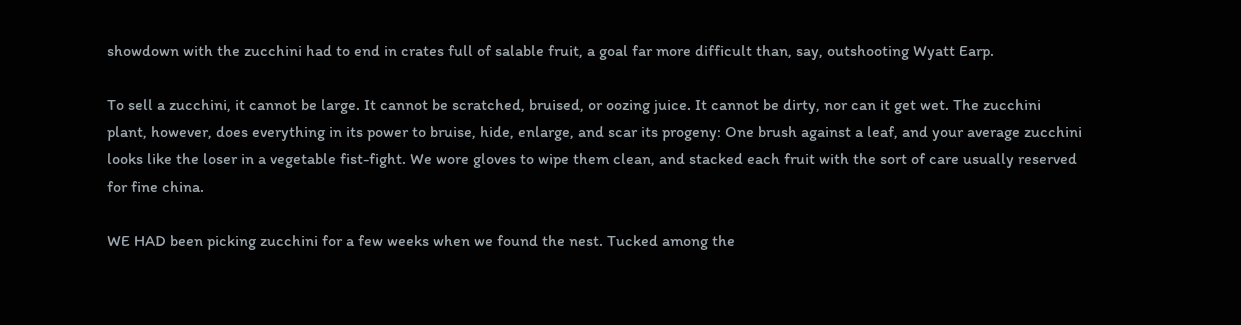showdown with the zucchini had to end in crates full of salable fruit, a goal far more difficult than, say, outshooting Wyatt Earp.

To sell a zucchini, it cannot be large. It cannot be scratched, bruised, or oozing juice. It cannot be dirty, nor can it get wet. The zucchini plant, however, does everything in its power to bruise, hide, enlarge, and scar its progeny: One brush against a leaf, and your average zucchini looks like the loser in a vegetable fist-fight. We wore gloves to wipe them clean, and stacked each fruit with the sort of care usually reserved for fine china.

WE HAD been picking zucchini for a few weeks when we found the nest. Tucked among the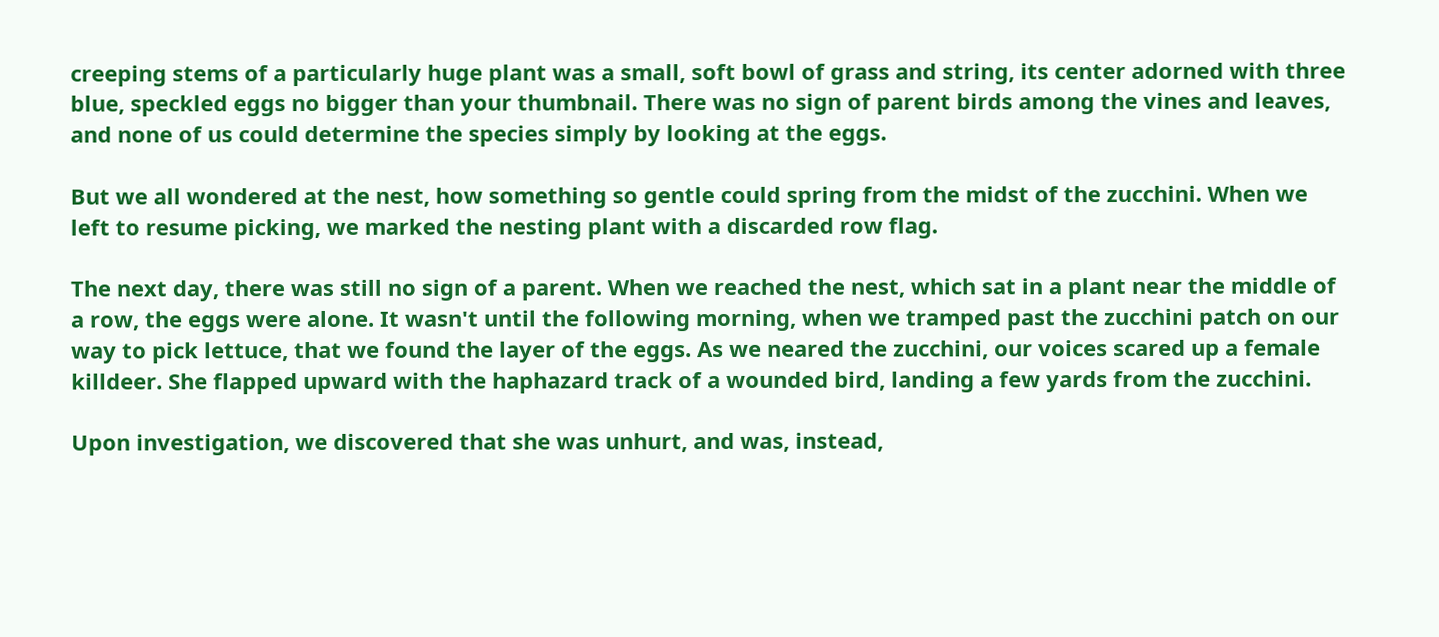creeping stems of a particularly huge plant was a small, soft bowl of grass and string, its center adorned with three blue, speckled eggs no bigger than your thumbnail. There was no sign of parent birds among the vines and leaves, and none of us could determine the species simply by looking at the eggs.

But we all wondered at the nest, how something so gentle could spring from the midst of the zucchini. When we left to resume picking, we marked the nesting plant with a discarded row flag.

The next day, there was still no sign of a parent. When we reached the nest, which sat in a plant near the middle of a row, the eggs were alone. It wasn't until the following morning, when we tramped past the zucchini patch on our way to pick lettuce, that we found the layer of the eggs. As we neared the zucchini, our voices scared up a female killdeer. She flapped upward with the haphazard track of a wounded bird, landing a few yards from the zucchini.

Upon investigation, we discovered that she was unhurt, and was, instead,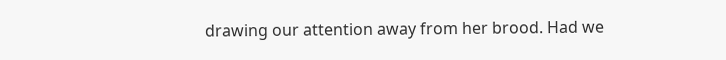drawing our attention away from her brood. Had we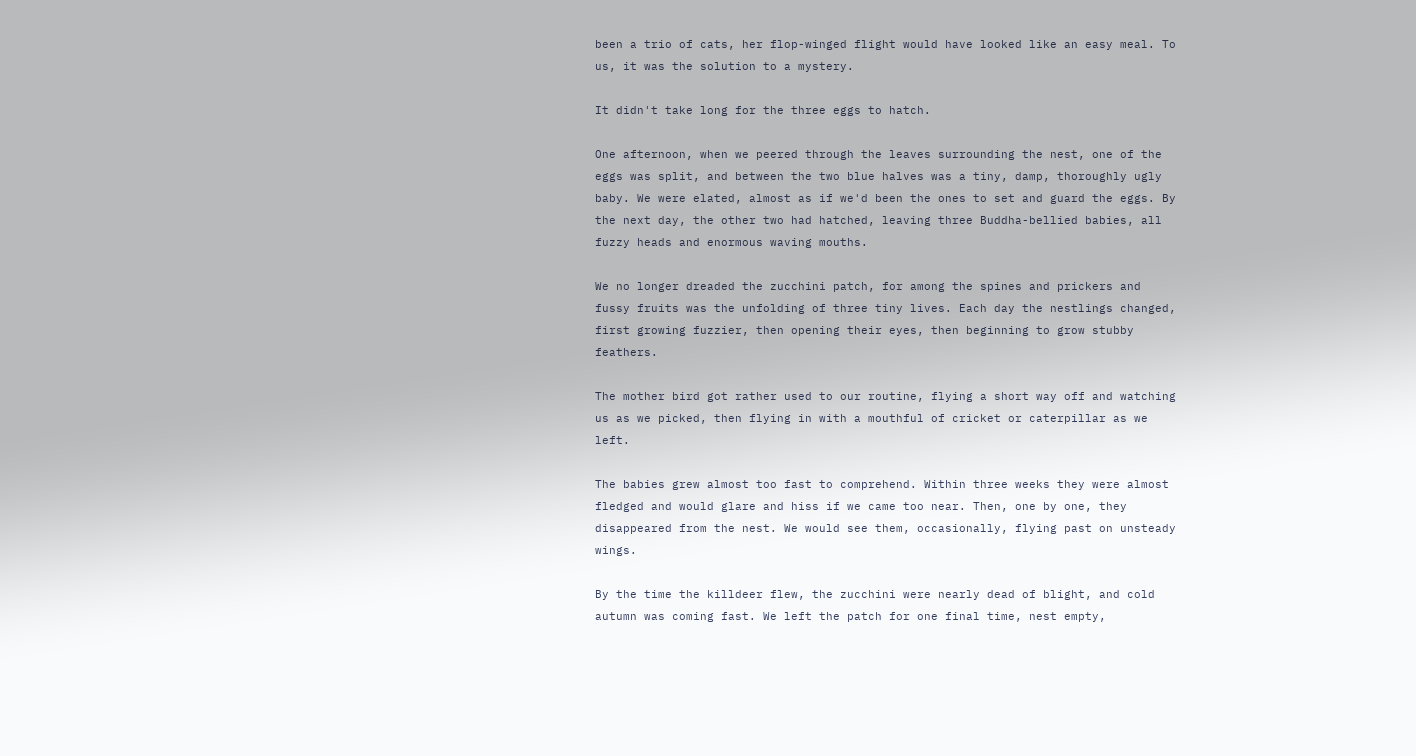been a trio of cats, her flop-winged flight would have looked like an easy meal. To us, it was the solution to a mystery.

It didn't take long for the three eggs to hatch.

One afternoon, when we peered through the leaves surrounding the nest, one of the eggs was split, and between the two blue halves was a tiny, damp, thoroughly ugly baby. We were elated, almost as if we'd been the ones to set and guard the eggs. By the next day, the other two had hatched, leaving three Buddha-bellied babies, all fuzzy heads and enormous waving mouths.

We no longer dreaded the zucchini patch, for among the spines and prickers and fussy fruits was the unfolding of three tiny lives. Each day the nestlings changed, first growing fuzzier, then opening their eyes, then beginning to grow stubby feathers.

The mother bird got rather used to our routine, flying a short way off and watching us as we picked, then flying in with a mouthful of cricket or caterpillar as we left.

The babies grew almost too fast to comprehend. Within three weeks they were almost fledged and would glare and hiss if we came too near. Then, one by one, they disappeared from the nest. We would see them, occasionally, flying past on unsteady wings.

By the time the killdeer flew, the zucchini were nearly dead of blight, and cold autumn was coming fast. We left the patch for one final time, nest empty,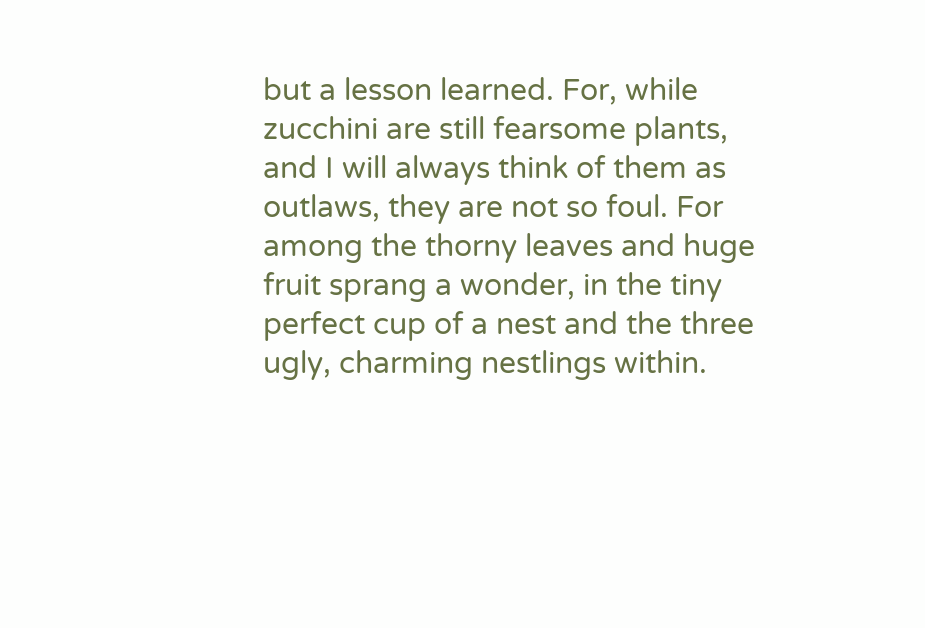but a lesson learned. For, while zucchini are still fearsome plants, and I will always think of them as outlaws, they are not so foul. For among the thorny leaves and huge fruit sprang a wonder, in the tiny perfect cup of a nest and the three ugly, charming nestlings within.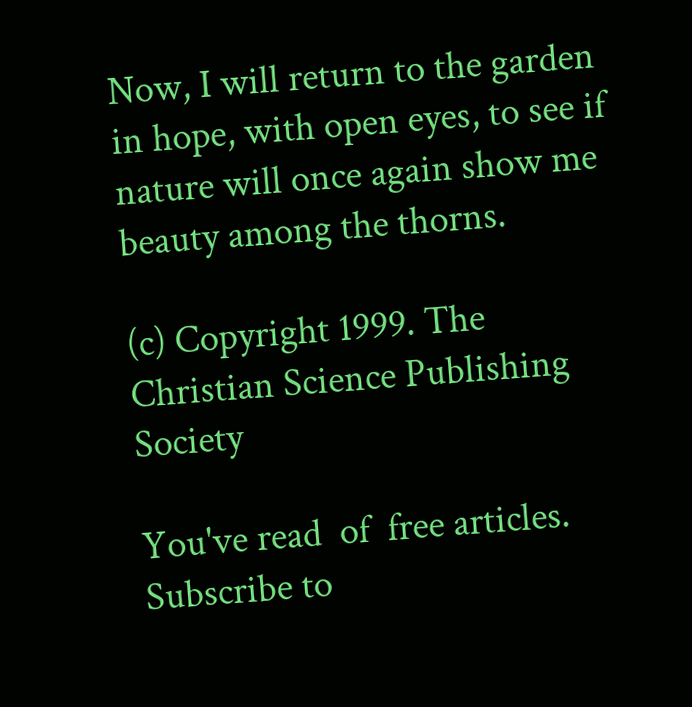Now, I will return to the garden in hope, with open eyes, to see if nature will once again show me beauty among the thorns.

(c) Copyright 1999. The Christian Science Publishing Society

You've read  of  free articles. Subscribe to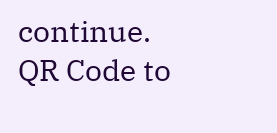continue.
QR Code to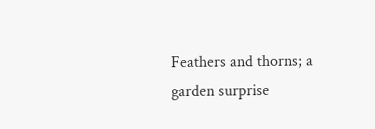Feathers and thorns; a garden surprise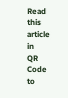Read this article in
QR Code to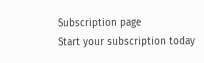Subscription page
Start your subscription today